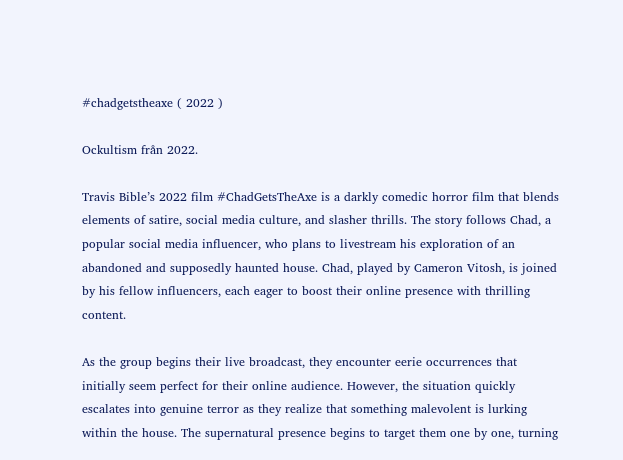#chadgetstheaxe ( 2022 )

Ockultism från 2022.

Travis Bible’s 2022 film #ChadGetsTheAxe is a darkly comedic horror film that blends elements of satire, social media culture, and slasher thrills. The story follows Chad, a popular social media influencer, who plans to livestream his exploration of an abandoned and supposedly haunted house. Chad, played by Cameron Vitosh, is joined by his fellow influencers, each eager to boost their online presence with thrilling content.

As the group begins their live broadcast, they encounter eerie occurrences that initially seem perfect for their online audience. However, the situation quickly escalates into genuine terror as they realize that something malevolent is lurking within the house. The supernatural presence begins to target them one by one, turning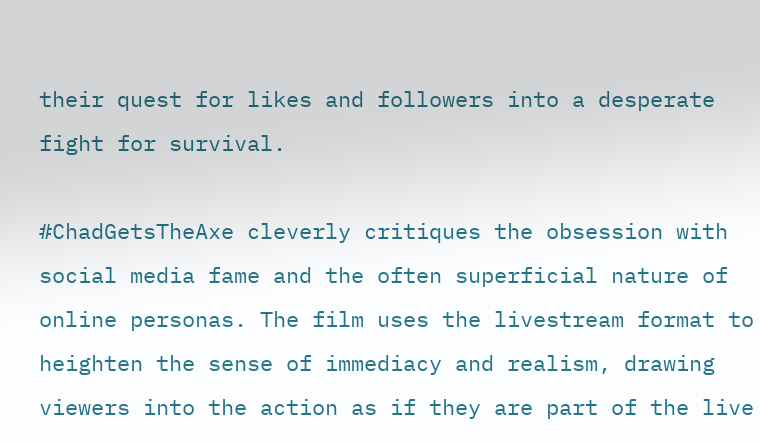their quest for likes and followers into a desperate fight for survival.

#ChadGetsTheAxe cleverly critiques the obsession with social media fame and the often superficial nature of online personas. The film uses the livestream format to heighten the sense of immediacy and realism, drawing viewers into the action as if they are part of the live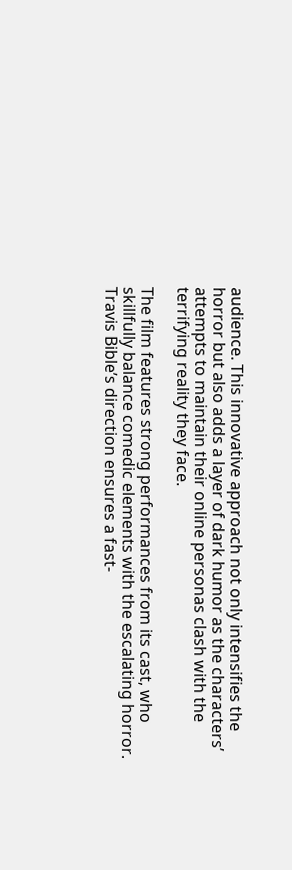audience. This innovative approach not only intensifies the horror but also adds a layer of dark humor as the characters’ attempts to maintain their online personas clash with the terrifying reality they face.

The film features strong performances from its cast, who skillfully balance comedic elements with the escalating horror. Travis Bible’s direction ensures a fast-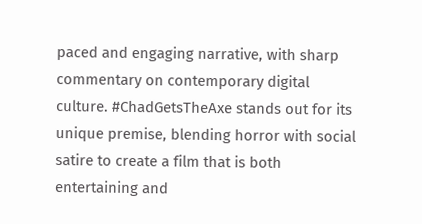paced and engaging narrative, with sharp commentary on contemporary digital culture. #ChadGetsTheAxe stands out for its unique premise, blending horror with social satire to create a film that is both entertaining and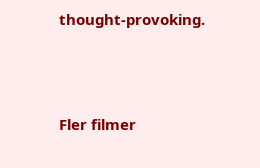thought-provoking.




Fler filmer